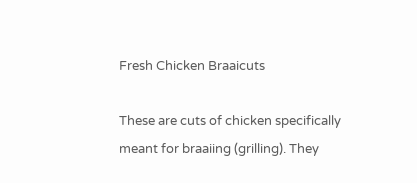Fresh Chicken Braaicuts

These are cuts of chicken specifically meant for braaiing (grilling). They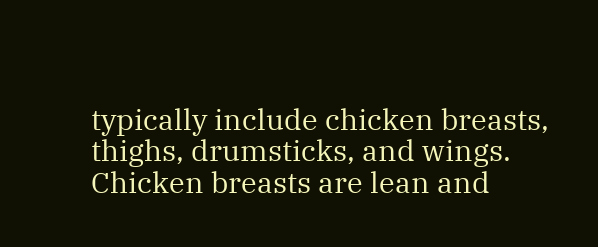typically include chicken breasts, thighs, drumsticks, and wings. Chicken breasts are lean and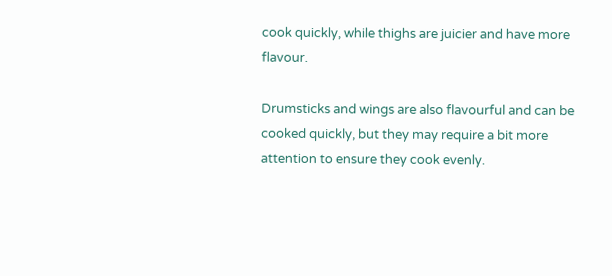cook quickly, while thighs are juicier and have more flavour.

Drumsticks and wings are also flavourful and can be cooked quickly, but they may require a bit more attention to ensure they cook evenly.